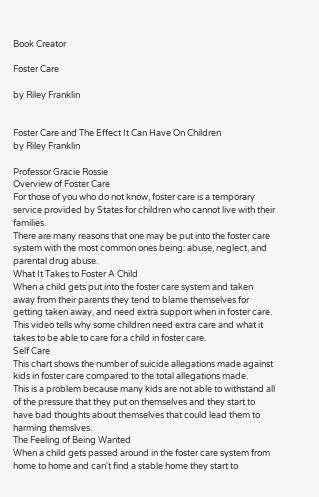Book Creator

Foster Care

by Riley Franklin


Foster Care and The Effect It Can Have On Children
by Riley Franklin

Professor Gracie Rossie
Overview of Foster Care
For those of you who do not know, foster care is a temporary service provided by States for children who cannot live with their families.
There are many reasons that one may be put into the foster care system with the most common ones being: abuse, neglect, and parental drug abuse.
What It Takes to Foster A Child
When a child gets put into the foster care system and taken away from their parents they tend to blame themselves for getting taken away, and need extra support when in foster care.
This video tells why some children need extra care and what it takes to be able to care for a child in foster care.
Self Care
This chart shows the number of suicide allegations made against kids in foster care compared to the total allegations made.
This is a problem because many kids are not able to withstand all of the pressure that they put on themselves and they start to have bad thoughts about themselves that could lead them to harming themslves.
The Feeling of Being Wanted
When a child gets passed around in the foster care system from home to home and can't find a stable home they start to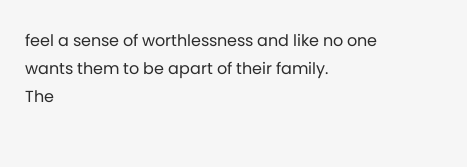feel a sense of worthlessness and like no one wants them to be apart of their family.
The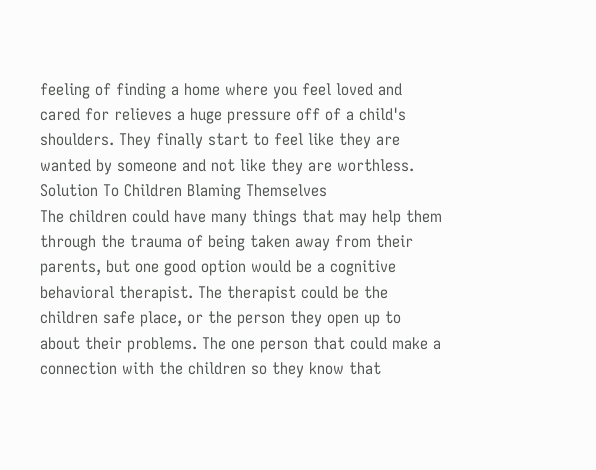feeling of finding a home where you feel loved and cared for relieves a huge pressure off of a child's shoulders. They finally start to feel like they are wanted by someone and not like they are worthless.
Solution To Children Blaming Themselves
The children could have many things that may help them through the trauma of being taken away from their parents, but one good option would be a cognitive behavioral therapist. The therapist could be the children safe place, or the person they open up to about their problems. The one person that could make a connection with the children so they know that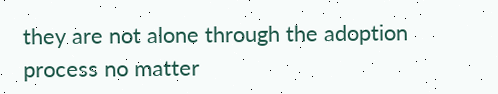they are not alone through the adoption process no matter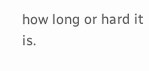how long or hard it is.